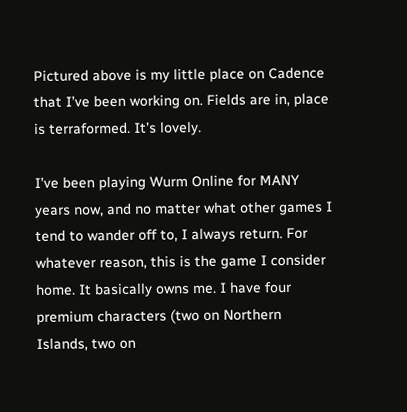Pictured above is my little place on Cadence that I’ve been working on. Fields are in, place is terraformed. It’s lovely.

I’ve been playing Wurm Online for MANY years now, and no matter what other games I tend to wander off to, I always return. For whatever reason, this is the game I consider home. It basically owns me. I have four premium characters (two on Northern Islands, two on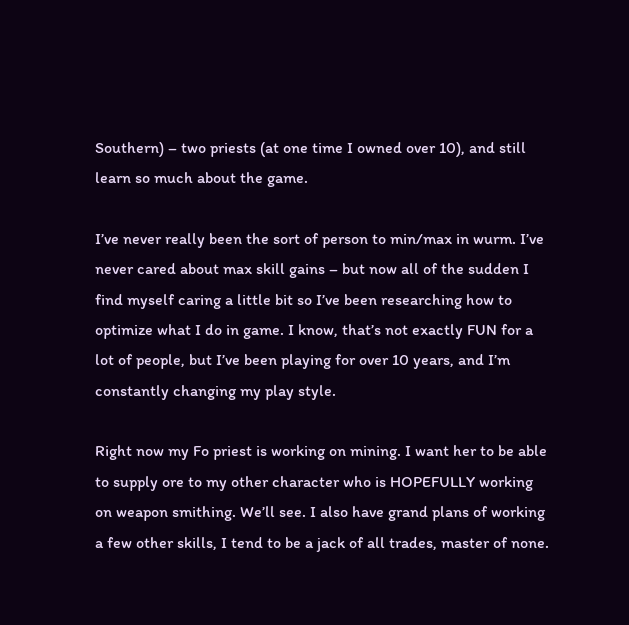Southern) – two priests (at one time I owned over 10), and still learn so much about the game.

I’ve never really been the sort of person to min/max in wurm. I’ve never cared about max skill gains – but now all of the sudden I find myself caring a little bit so I’ve been researching how to optimize what I do in game. I know, that’s not exactly FUN for a lot of people, but I’ve been playing for over 10 years, and I’m constantly changing my play style.

Right now my Fo priest is working on mining. I want her to be able to supply ore to my other character who is HOPEFULLY working on weapon smithing. We’ll see. I also have grand plans of working a few other skills, I tend to be a jack of all trades, master of none.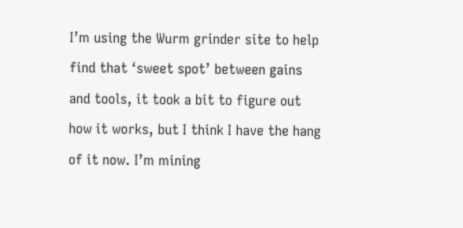I’m using the Wurm grinder site to help find that ‘sweet spot’ between gains and tools, it took a bit to figure out how it works, but I think I have the hang of it now. I’m mining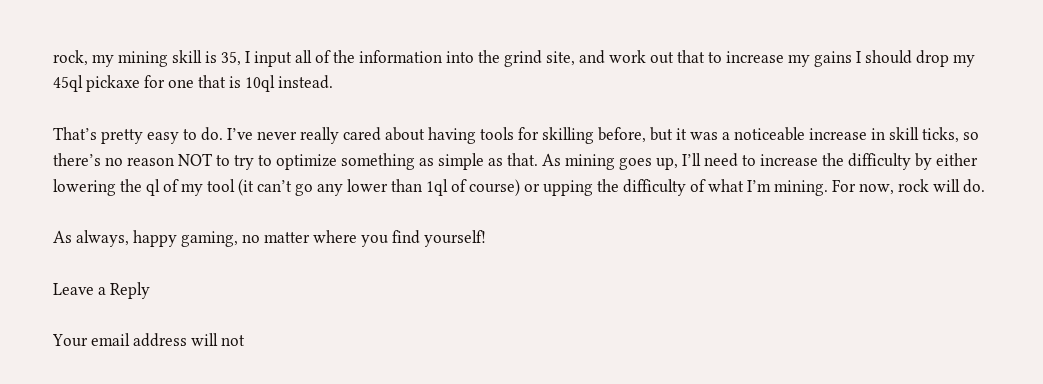rock, my mining skill is 35, I input all of the information into the grind site, and work out that to increase my gains I should drop my 45ql pickaxe for one that is 10ql instead.

That’s pretty easy to do. I’ve never really cared about having tools for skilling before, but it was a noticeable increase in skill ticks, so there’s no reason NOT to try to optimize something as simple as that. As mining goes up, I’ll need to increase the difficulty by either lowering the ql of my tool (it can’t go any lower than 1ql of course) or upping the difficulty of what I’m mining. For now, rock will do.

As always, happy gaming, no matter where you find yourself!

Leave a Reply

Your email address will not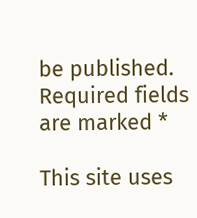be published. Required fields are marked *

This site uses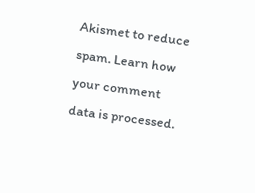Akismet to reduce spam. Learn how your comment data is processed.